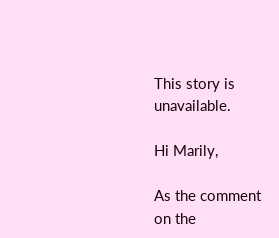This story is unavailable.

Hi Marily,

As the comment on the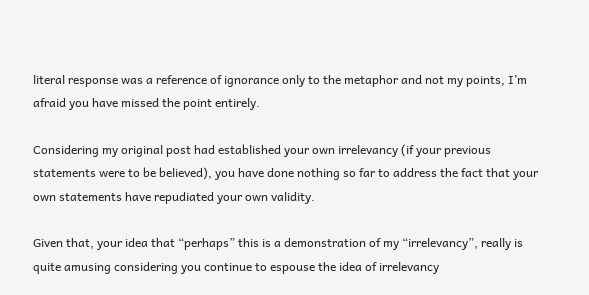literal response was a reference of ignorance only to the metaphor and not my points, I’m afraid you have missed the point entirely.

Considering my original post had established your own irrelevancy (if your previous statements were to be believed), you have done nothing so far to address the fact that your own statements have repudiated your own validity.

Given that, your idea that “perhaps” this is a demonstration of my “irrelevancy”, really is quite amusing considering you continue to espouse the idea of irrelevancy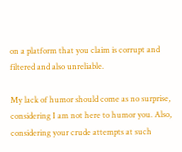on a platform that you claim is corrupt and filtered and also unreliable.

My lack of humor should come as no surprise, considering I am not here to humor you. Also, considering your crude attempts at such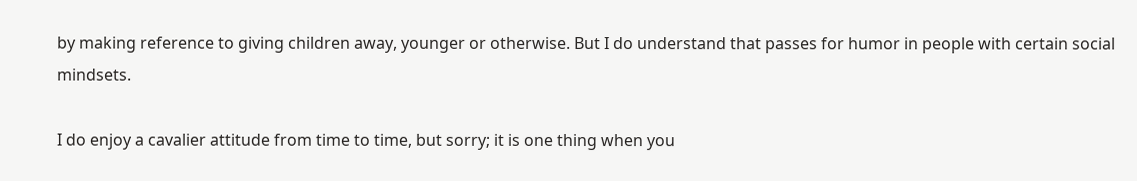by making reference to giving children away, younger or otherwise. But I do understand that passes for humor in people with certain social mindsets.

I do enjoy a cavalier attitude from time to time, but sorry; it is one thing when you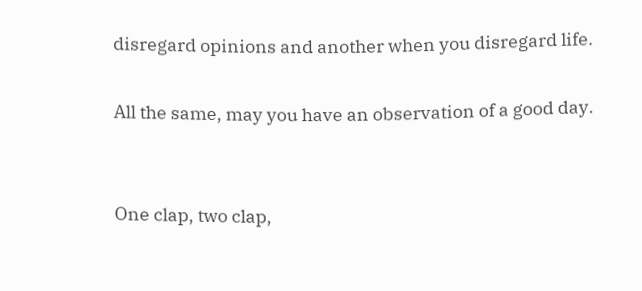disregard opinions and another when you disregard life.

All the same, may you have an observation of a good day.


One clap, two clap,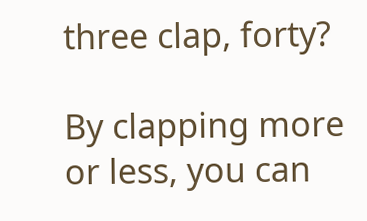three clap, forty?

By clapping more or less, you can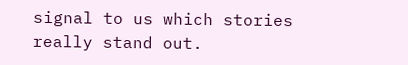signal to us which stories really stand out.